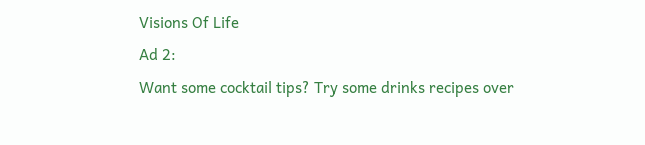Visions Of Life
Ad 2:
Want some cocktail tips? Try some drinks recipes over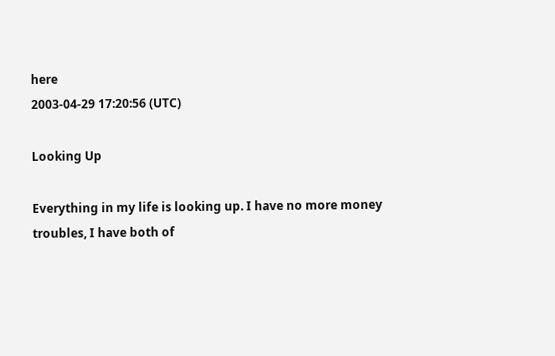here
2003-04-29 17:20:56 (UTC)

Looking Up

Everything in my life is looking up. I have no more money
troubles, I have both of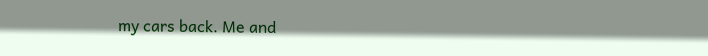my cars back. Me and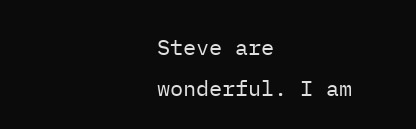Steve are
wonderful. I am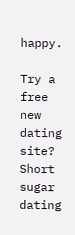happy.

Try a free new dating site? Short sugar dating